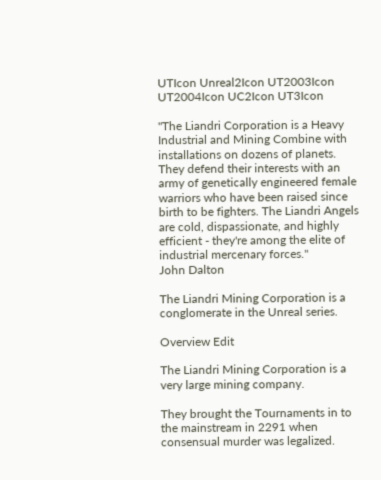UTIcon Unreal2Icon UT2003Icon UT2004Icon UC2Icon UT3Icon

"The Liandri Corporation is a Heavy Industrial and Mining Combine with installations on dozens of planets. They defend their interests with an army of genetically engineered female warriors who have been raised since birth to be fighters. The Liandri Angels are cold, dispassionate, and highly efficient - they're among the elite of industrial mercenary forces."
John Dalton

The Liandri Mining Corporation is a conglomerate in the Unreal series.

Overview Edit

The Liandri Mining Corporation is a very large mining company.

They brought the Tournaments in to the mainstream in 2291 when consensual murder was legalized.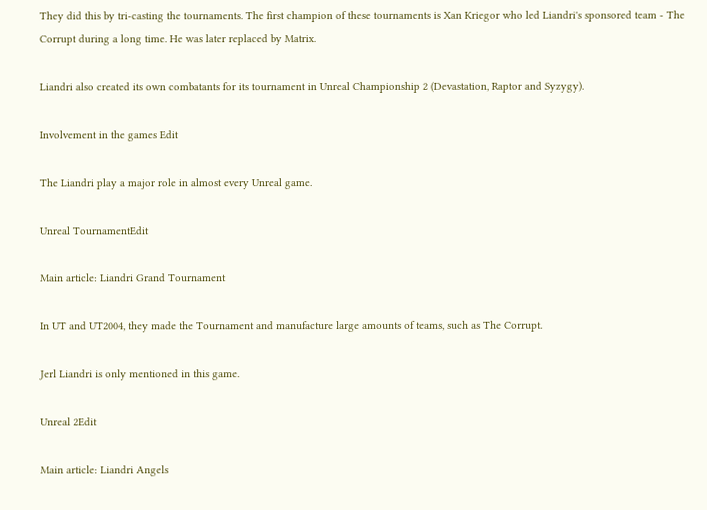They did this by tri-casting the tournaments. The first champion of these tournaments is Xan Kriegor who led Liandri's sponsored team - The Corrupt during a long time. He was later replaced by Matrix.

Liandri also created its own combatants for its tournament in Unreal Championship 2 (Devastation, Raptor and Syzygy).

Involvement in the games Edit

The Liandri play a major role in almost every Unreal game.

Unreal TournamentEdit

Main article: Liandri Grand Tournament

In UT and UT2004, they made the Tournament and manufacture large amounts of teams, such as The Corrupt.

Jerl Liandri is only mentioned in this game.

Unreal 2Edit

Main article: Liandri Angels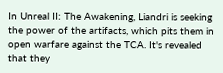In Unreal II: The Awakening, Liandri is seeking the power of the artifacts, which pits them in open warfare against the TCA. It's revealed that they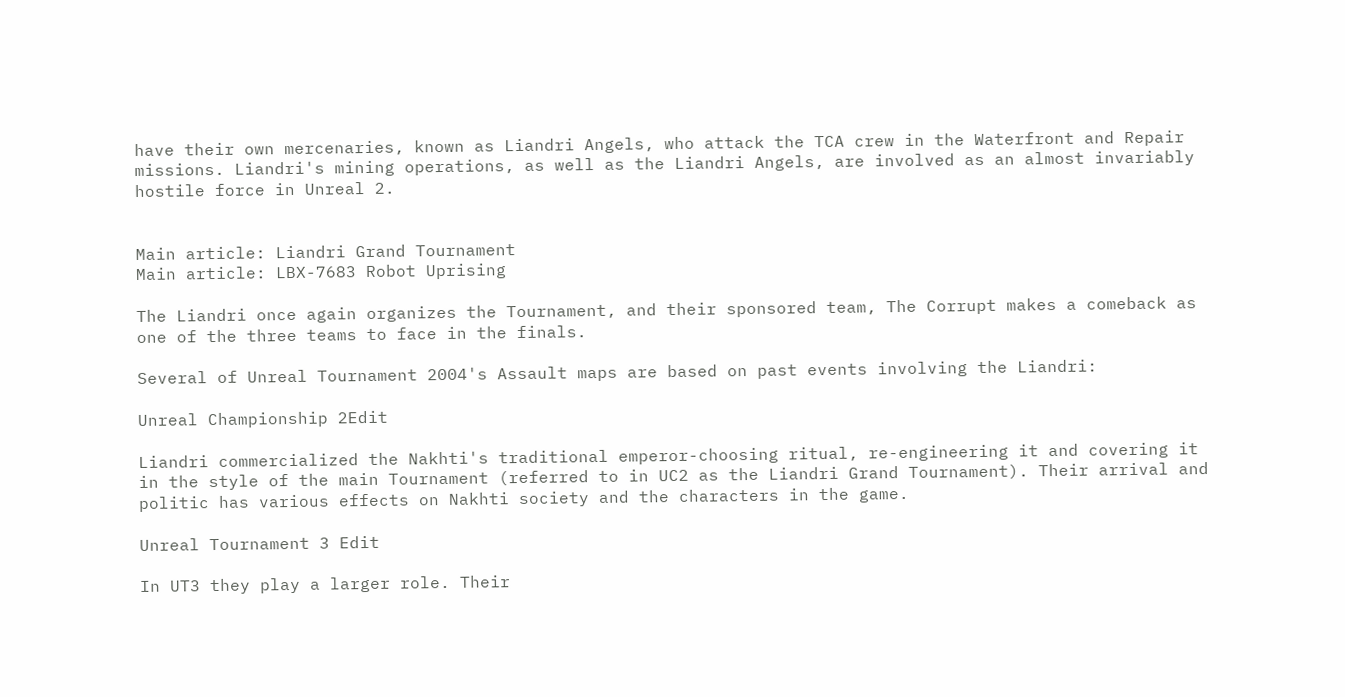have their own mercenaries, known as Liandri Angels, who attack the TCA crew in the Waterfront and Repair missions. Liandri's mining operations, as well as the Liandri Angels, are involved as an almost invariably hostile force in Unreal 2.


Main article: Liandri Grand Tournament
Main article: LBX-7683 Robot Uprising

The Liandri once again organizes the Tournament, and their sponsored team, The Corrupt makes a comeback as one of the three teams to face in the finals.

Several of Unreal Tournament 2004's Assault maps are based on past events involving the Liandri:

Unreal Championship 2Edit

Liandri commercialized the Nakhti's traditional emperor-choosing ritual, re-engineering it and covering it in the style of the main Tournament (referred to in UC2 as the Liandri Grand Tournament). Their arrival and politic has various effects on Nakhti society and the characters in the game.

Unreal Tournament 3 Edit

In UT3 they play a larger role. Their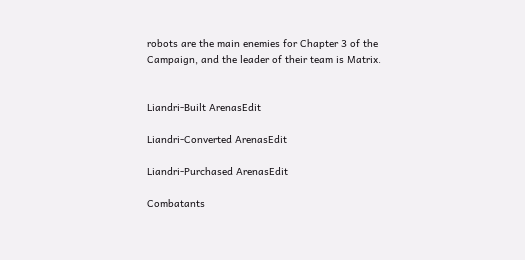robots are the main enemies for Chapter 3 of the Campaign, and the leader of their team is Matrix.


Liandri-Built ArenasEdit

Liandri-Converted ArenasEdit

Liandri-Purchased ArenasEdit

Combatants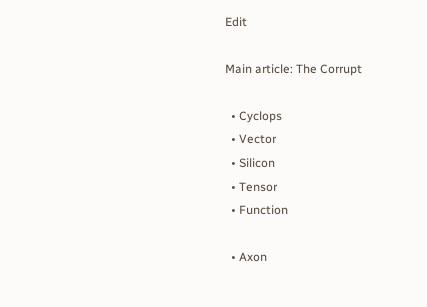Edit

Main article: The Corrupt

  • Cyclops
  • Vector
  • Silicon
  • Tensor
  • Function

  • Axon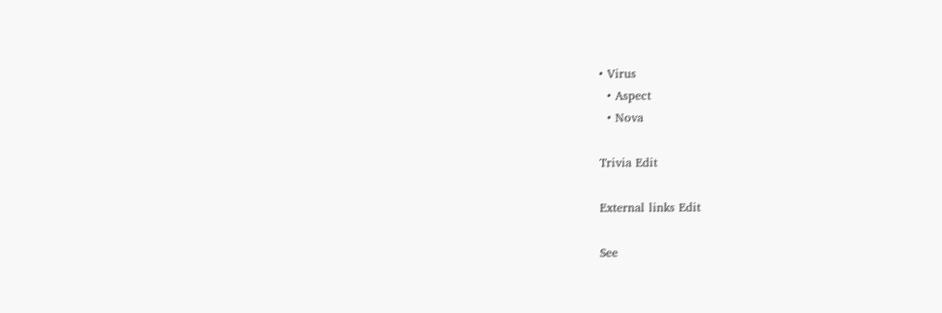• Virus
  • Aspect
  • Nova

Trivia Edit

External links Edit

See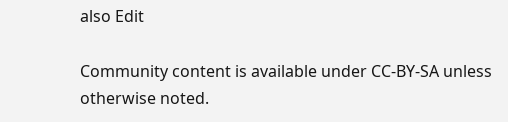also Edit

Community content is available under CC-BY-SA unless otherwise noted.